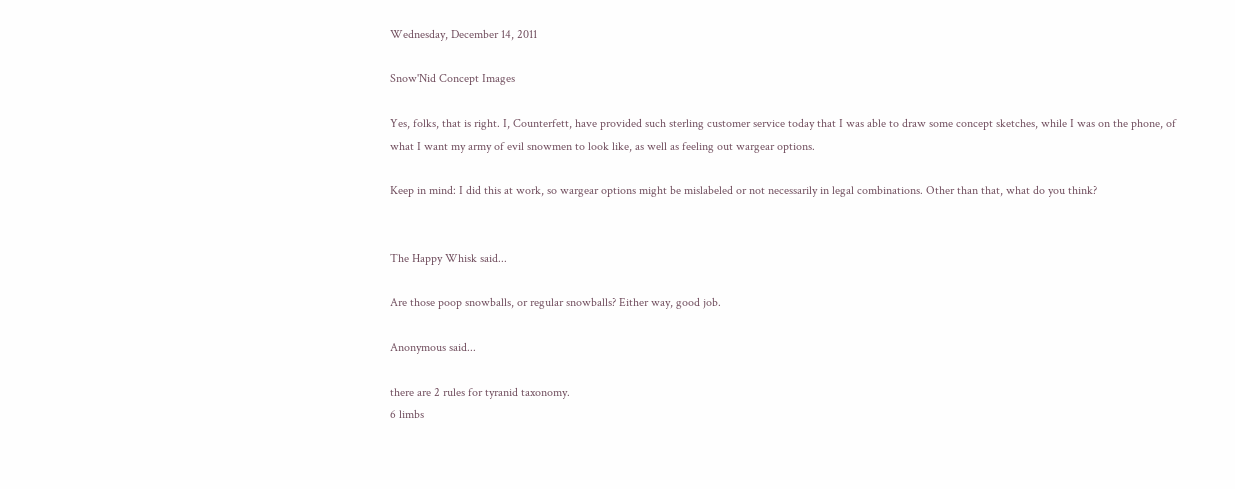Wednesday, December 14, 2011

Snow'Nid Concept Images

Yes, folks, that is right. I, Counterfett, have provided such sterling customer service today that I was able to draw some concept sketches, while I was on the phone, of what I want my army of evil snowmen to look like, as well as feeling out wargear options.

Keep in mind: I did this at work, so wargear options might be mislabeled or not necessarily in legal combinations. Other than that, what do you think?


The Happy Whisk said...

Are those poop snowballs, or regular snowballs? Either way, good job.

Anonymous said...

there are 2 rules for tyranid taxonomy.
6 limbs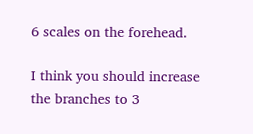6 scales on the forehead.

I think you should increase the branches to 3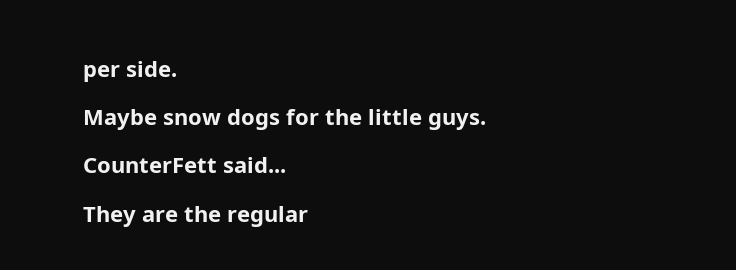per side.

Maybe snow dogs for the little guys.

CounterFett said...

They are the regular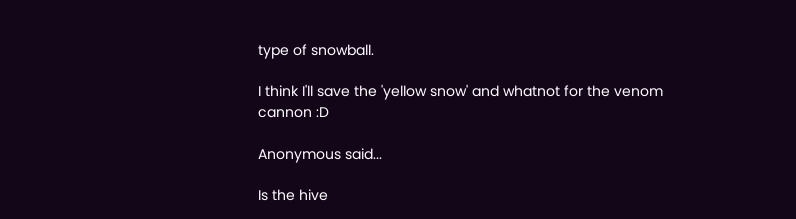type of snowball.

I think I'll save the 'yellow snow' and whatnot for the venom cannon :D

Anonymous said...

Is the hive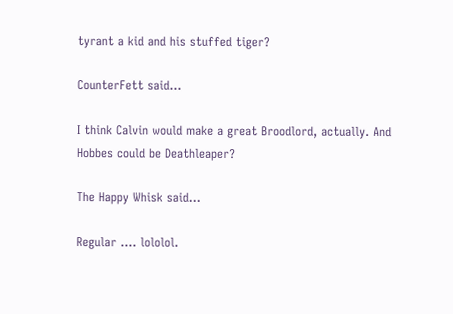tyrant a kid and his stuffed tiger?

CounterFett said...

I think Calvin would make a great Broodlord, actually. And Hobbes could be Deathleaper?

The Happy Whisk said...

Regular .... lololol.